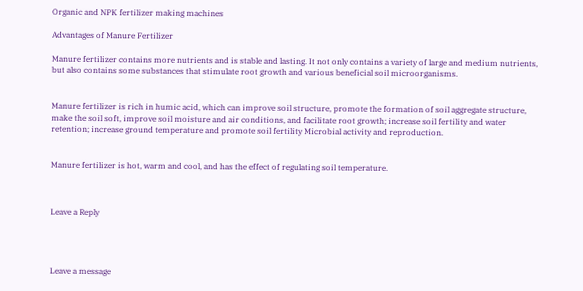Organic and NPK fertilizer making machines

Advantages of Manure Fertilizer

Manure fertilizer contains more nutrients and is stable and lasting. It not only contains a variety of large and medium nutrients, but also contains some substances that stimulate root growth and various beneficial soil microorganisms.


Manure fertilizer is rich in humic acid, which can improve soil structure, promote the formation of soil aggregate structure, make the soil soft, improve soil moisture and air conditions, and facilitate root growth; increase soil fertility and water retention; increase ground temperature and promote soil fertility Microbial activity and reproduction.


Manure fertilizer is hot, warm and cool, and has the effect of regulating soil temperature.



Leave a Reply




Leave a message